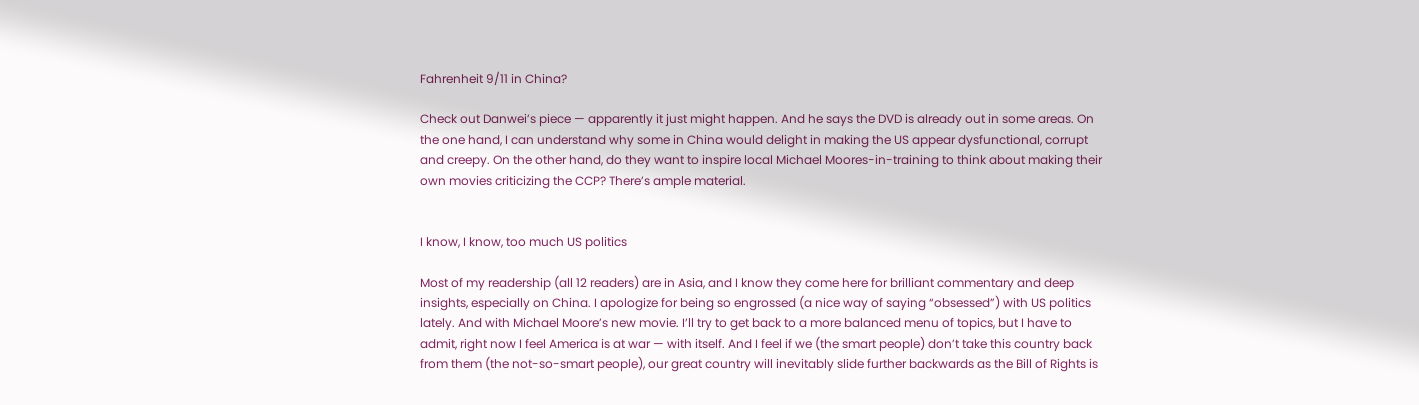Fahrenheit 9/11 in China?

Check out Danwei’s piece — apparently it just might happen. And he says the DVD is already out in some areas. On the one hand, I can understand why some in China would delight in making the US appear dysfunctional, corrupt and creepy. On the other hand, do they want to inspire local Michael Moores-in-training to think about making their own movies criticizing the CCP? There’s ample material.


I know, I know, too much US politics

Most of my readership (all 12 readers) are in Asia, and I know they come here for brilliant commentary and deep insights, especially on China. I apologize for being so engrossed (a nice way of saying “obsessed”) with US politics lately. And with Michael Moore’s new movie. I’ll try to get back to a more balanced menu of topics, but I have to admit, right now I feel America is at war — with itself. And I feel if we (the smart people) don’t take this country back from them (the not-so-smart people), our great country will inevitably slide further backwards as the Bill of Rights is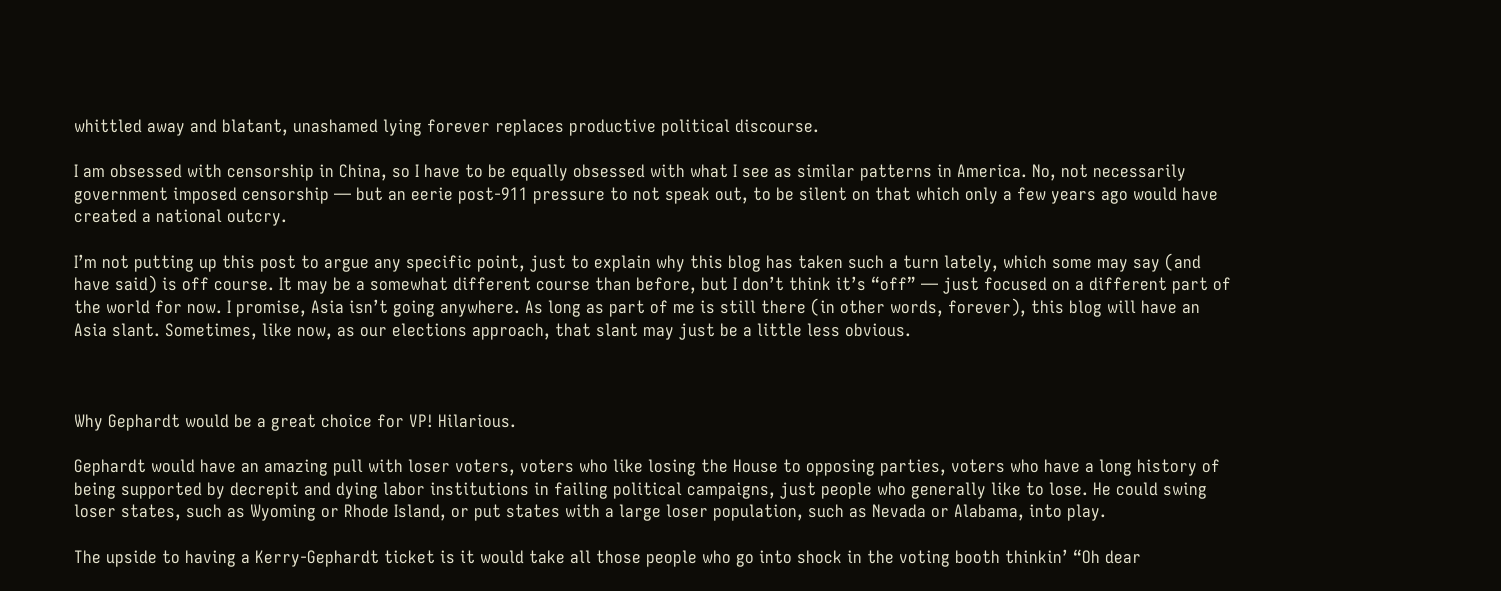whittled away and blatant, unashamed lying forever replaces productive political discourse.

I am obsessed with censorship in China, so I have to be equally obsessed with what I see as similar patterns in America. No, not necessarily government imposed censorship — but an eerie post-911 pressure to not speak out, to be silent on that which only a few years ago would have created a national outcry.

I’m not putting up this post to argue any specific point, just to explain why this blog has taken such a turn lately, which some may say (and have said) is off course. It may be a somewhat different course than before, but I don’t think it’s “off” — just focused on a different part of the world for now. I promise, Asia isn’t going anywhere. As long as part of me is still there (in other words, forever), this blog will have an Asia slant. Sometimes, like now, as our elections approach, that slant may just be a little less obvious.



Why Gephardt would be a great choice for VP! Hilarious.

Gephardt would have an amazing pull with loser voters, voters who like losing the House to opposing parties, voters who have a long history of being supported by decrepit and dying labor institutions in failing political campaigns, just people who generally like to lose. He could swing loser states, such as Wyoming or Rhode Island, or put states with a large loser population, such as Nevada or Alabama, into play.

The upside to having a Kerry-Gephardt ticket is it would take all those people who go into shock in the voting booth thinkin’ “Oh dear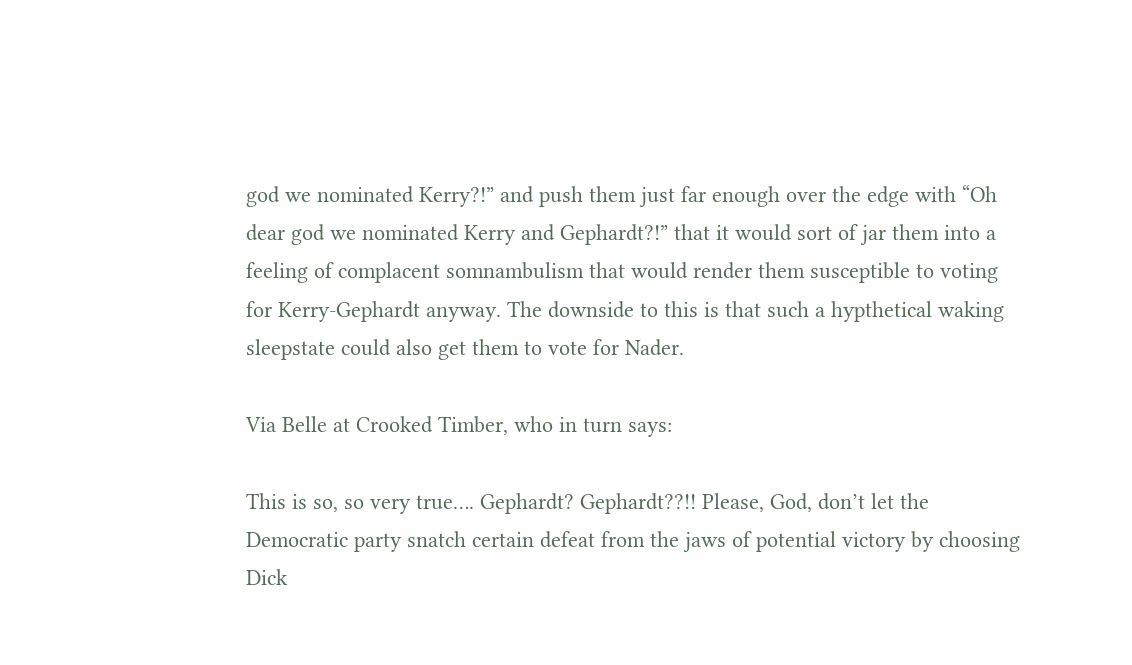god we nominated Kerry?!” and push them just far enough over the edge with “Oh dear god we nominated Kerry and Gephardt?!” that it would sort of jar them into a feeling of complacent somnambulism that would render them susceptible to voting for Kerry-Gephardt anyway. The downside to this is that such a hypthetical waking sleepstate could also get them to vote for Nader.

Via Belle at Crooked Timber, who in turn says:

This is so, so very true…. Gephardt? Gephardt??!! Please, God, don’t let the Democratic party snatch certain defeat from the jaws of potential victory by choosing Dick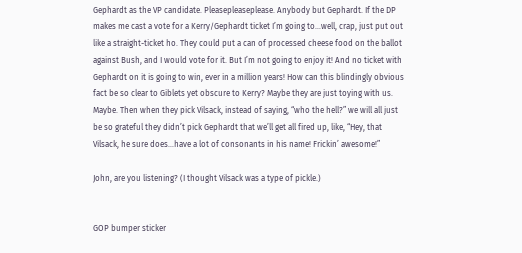Gephardt as the VP candidate. Pleasepleaseplease. Anybody but Gephardt. If the DP makes me cast a vote for a Kerry/Gephardt ticket I’m going to…well, crap, just put out like a straight-ticket ho. They could put a can of processed cheese food on the ballot against Bush, and I would vote for it. But I’m not going to enjoy it! And no ticket with Gephardt on it is going to win, ever in a million years! How can this blindingly obvious fact be so clear to Giblets yet obscure to Kerry? Maybe they are just toying with us. Maybe. Then when they pick Vilsack, instead of saying, “who the hell?” we will all just be so grateful they didn’t pick Gephardt that we’ll get all fired up, like, “Hey, that Vilsack, he sure does…have a lot of consonants in his name! Frickin’ awesome!”

John, are you listening? (I thought Vilsack was a type of pickle.)


GOP bumper sticker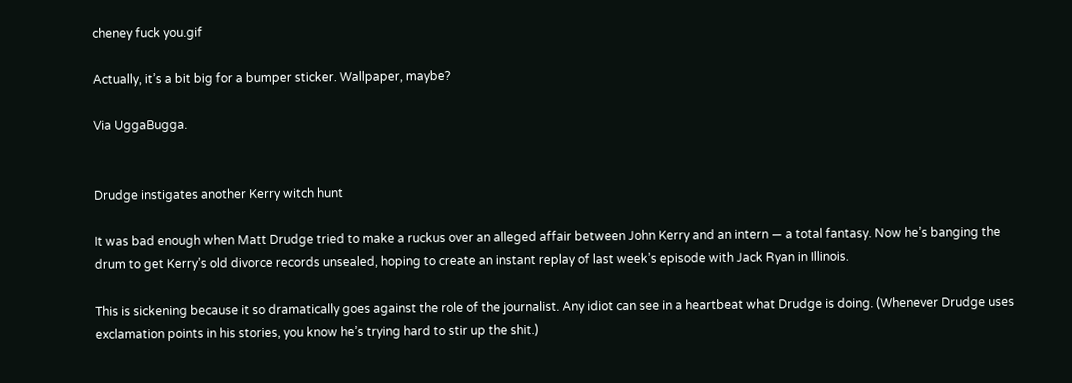cheney fuck you.gif

Actually, it’s a bit big for a bumper sticker. Wallpaper, maybe?

Via UggaBugga.


Drudge instigates another Kerry witch hunt

It was bad enough when Matt Drudge tried to make a ruckus over an alleged affair between John Kerry and an intern — a total fantasy. Now he’s banging the drum to get Kerry’s old divorce records unsealed, hoping to create an instant replay of last week’s episode with Jack Ryan in Illinois.

This is sickening because it so dramatically goes against the role of the journalist. Any idiot can see in a heartbeat what Drudge is doing. (Whenever Drudge uses exclamation points in his stories, you know he’s trying hard to stir up the shit.)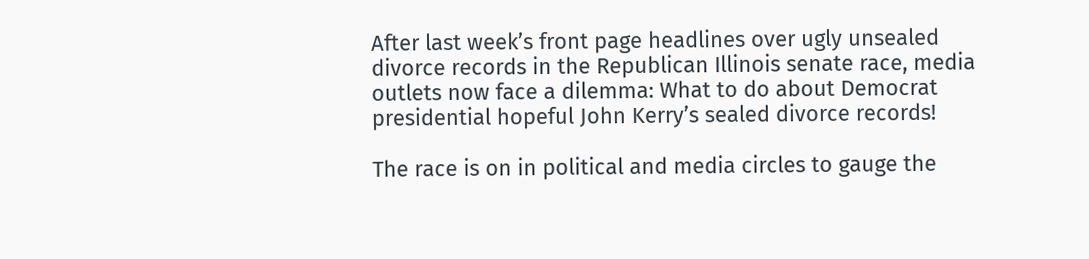After last week’s front page headlines over ugly unsealed divorce records in the Republican Illinois senate race, media outlets now face a dilemma: What to do about Democrat presidential hopeful John Kerry’s sealed divorce records!

The race is on in political and media circles to gauge the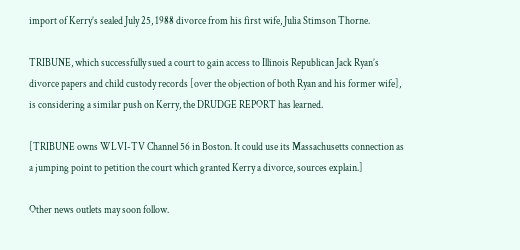import of Kerry’s sealed July 25, 1988 divorce from his first wife, Julia Stimson Thorne.

TRIBUNE, which successfully sued a court to gain access to Illinois Republican Jack Ryan’s divorce papers and child custody records [over the objection of both Ryan and his former wife], is considering a similar push on Kerry, the DRUDGE REPORT has learned.

[TRIBUNE owns WLVI-TV Channel 56 in Boston. It could use its Massachusetts connection as a jumping point to petition the court which granted Kerry a divorce, sources explain.]

Other news outlets may soon follow.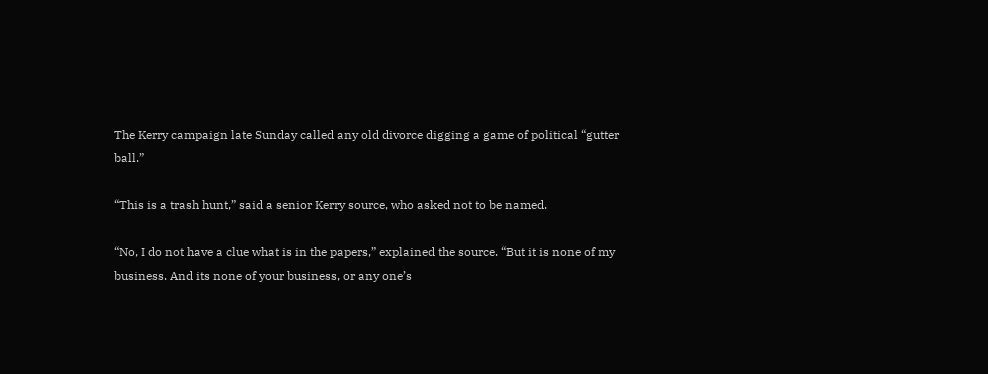The Kerry campaign late Sunday called any old divorce digging a game of political “gutter ball.”

“This is a trash hunt,” said a senior Kerry source, who asked not to be named.

“No, I do not have a clue what is in the papers,” explained the source. “But it is none of my business. And its none of your business, or any one’s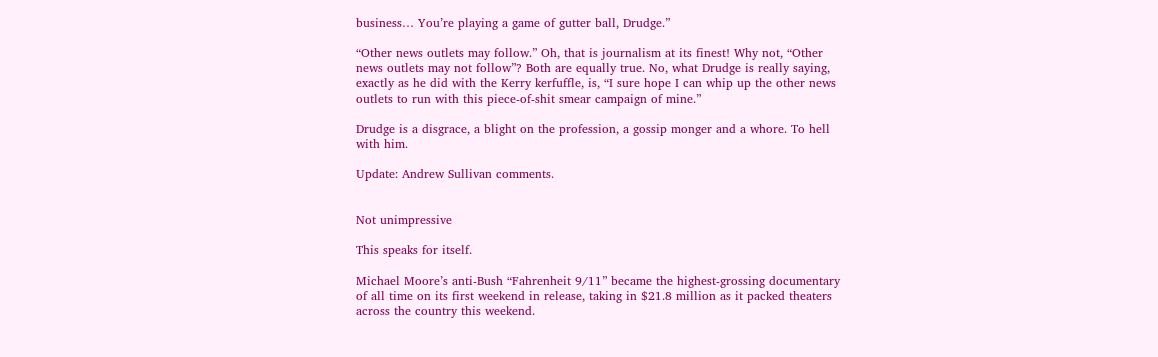business… You’re playing a game of gutter ball, Drudge.”

“Other news outlets may follow.” Oh, that is journalism at its finest! Why not, “Other news outlets may not follow”? Both are equally true. No, what Drudge is really saying, exactly as he did with the Kerry kerfuffle, is, “I sure hope I can whip up the other news outlets to run with this piece-of-shit smear campaign of mine.”

Drudge is a disgrace, a blight on the profession, a gossip monger and a whore. To hell with him.

Update: Andrew Sullivan comments.


Not unimpressive

This speaks for itself.

Michael Moore’s anti-Bush “Fahrenheit 9/11” became the highest-grossing documentary of all time on its first weekend in release, taking in $21.8 million as it packed theaters across the country this weekend.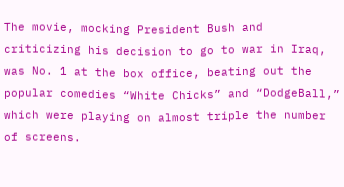The movie, mocking President Bush and criticizing his decision to go to war in Iraq, was No. 1 at the box office, beating out the popular comedies “White Chicks” and “DodgeBall,” which were playing on almost triple the number of screens.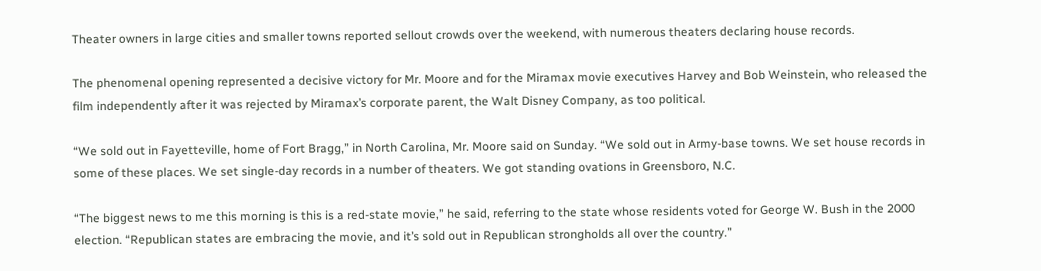Theater owners in large cities and smaller towns reported sellout crowds over the weekend, with numerous theaters declaring house records.

The phenomenal opening represented a decisive victory for Mr. Moore and for the Miramax movie executives Harvey and Bob Weinstein, who released the film independently after it was rejected by Miramax’s corporate parent, the Walt Disney Company, as too political.

“We sold out in Fayetteville, home of Fort Bragg,” in North Carolina, Mr. Moore said on Sunday. “We sold out in Army-base towns. We set house records in some of these places. We set single-day records in a number of theaters. We got standing ovations in Greensboro, N.C.

“The biggest news to me this morning is this is a red-state movie,” he said, referring to the state whose residents voted for George W. Bush in the 2000 election. “Republican states are embracing the movie, and it’s sold out in Republican strongholds all over the country.”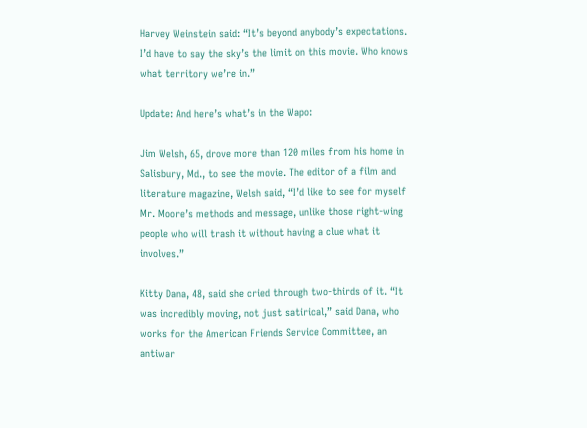Harvey Weinstein said: “It’s beyond anybody’s expectations. I’d have to say the sky’s the limit on this movie. Who knows what territory we’re in.”

Update: And here’s what’s in the Wapo:

Jim Welsh, 65, drove more than 120 miles from his home in Salisbury, Md., to see the movie. The editor of a film and literature magazine, Welsh said, “I’d like to see for myself Mr. Moore’s methods and message, unlike those right-wing people who will trash it without having a clue what it involves.”

Kitty Dana, 48, said she cried through two-thirds of it. “It was incredibly moving, not just satirical,” said Dana, who works for the American Friends Service Committee, an antiwar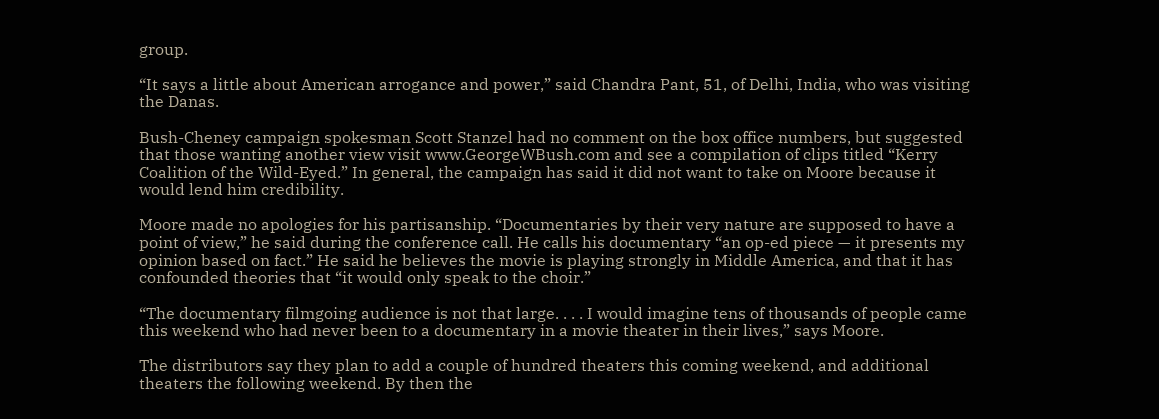group.

“It says a little about American arrogance and power,” said Chandra Pant, 51, of Delhi, India, who was visiting the Danas.

Bush-Cheney campaign spokesman Scott Stanzel had no comment on the box office numbers, but suggested that those wanting another view visit www.GeorgeWBush.com and see a compilation of clips titled “Kerry Coalition of the Wild-Eyed.” In general, the campaign has said it did not want to take on Moore because it would lend him credibility.

Moore made no apologies for his partisanship. “Documentaries by their very nature are supposed to have a point of view,” he said during the conference call. He calls his documentary “an op-ed piece — it presents my opinion based on fact.” He said he believes the movie is playing strongly in Middle America, and that it has confounded theories that “it would only speak to the choir.”

“The documentary filmgoing audience is not that large. . . . I would imagine tens of thousands of people came this weekend who had never been to a documentary in a movie theater in their lives,” says Moore.

The distributors say they plan to add a couple of hundred theaters this coming weekend, and additional theaters the following weekend. By then the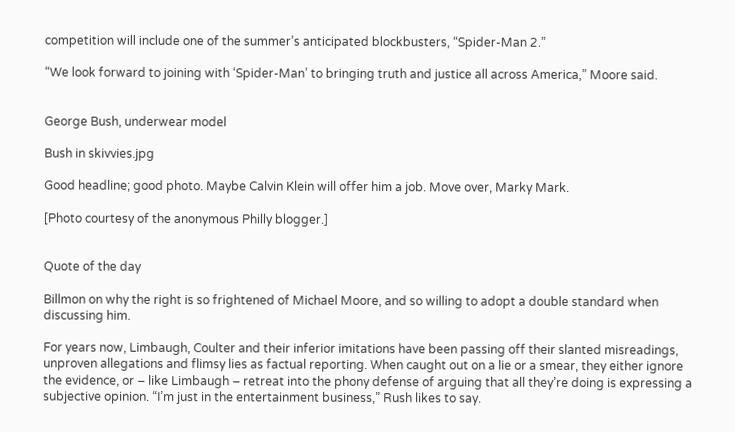competition will include one of the summer’s anticipated blockbusters, “Spider-Man 2.”

“We look forward to joining with ‘Spider-Man’ to bringing truth and justice all across America,” Moore said.


George Bush, underwear model

Bush in skivvies.jpg

Good headline; good photo. Maybe Calvin Klein will offer him a job. Move over, Marky Mark.

[Photo courtesy of the anonymous Philly blogger.]


Quote of the day

Billmon on why the right is so frightened of Michael Moore, and so willing to adopt a double standard when discussing him.

For years now, Limbaugh, Coulter and their inferior imitations have been passing off their slanted misreadings, unproven allegations and flimsy lies as factual reporting. When caught out on a lie or a smear, they either ignore the evidence, or – like Limbaugh – retreat into the phony defense of arguing that all they’re doing is expressing a subjective opinion. “I’m just in the entertainment business,” Rush likes to say.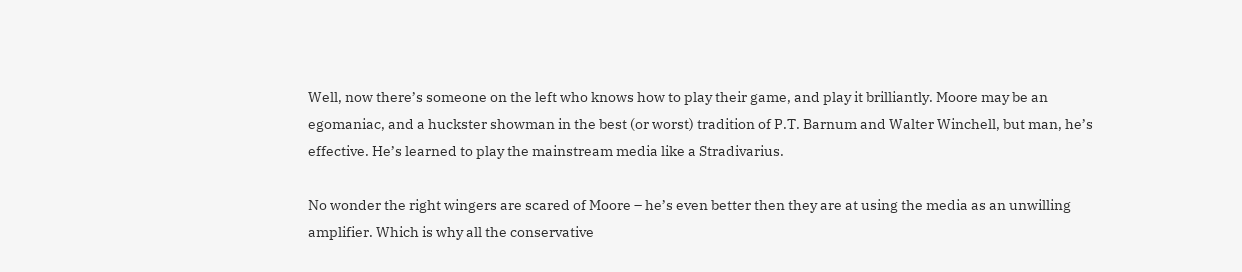Well, now there’s someone on the left who knows how to play their game, and play it brilliantly. Moore may be an egomaniac, and a huckster showman in the best (or worst) tradition of P.T. Barnum and Walter Winchell, but man, he’s effective. He’s learned to play the mainstream media like a Stradivarius.

No wonder the right wingers are scared of Moore – he’s even better then they are at using the media as an unwilling amplifier. Which is why all the conservative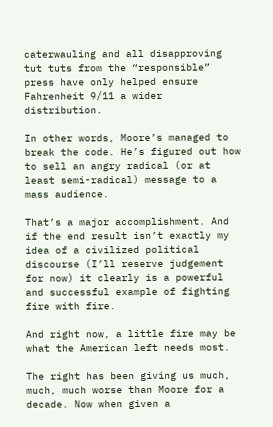caterwauling and all disapproving tut tuts from the “responsible” press have only helped ensure Fahrenheit 9/11 a wider distribution.

In other words, Moore’s managed to break the code. He’s figured out how to sell an angry radical (or at least semi-radical) message to a mass audience.

That’s a major accomplishment. And if the end result isn’t exactly my idea of a civilized political discourse (I’ll reserve judgement for now) it clearly is a powerful and successful example of fighting fire with fire.

And right now, a little fire may be what the American left needs most.

The right has been giving us much, much, much worse than Moore for a decade. Now when given a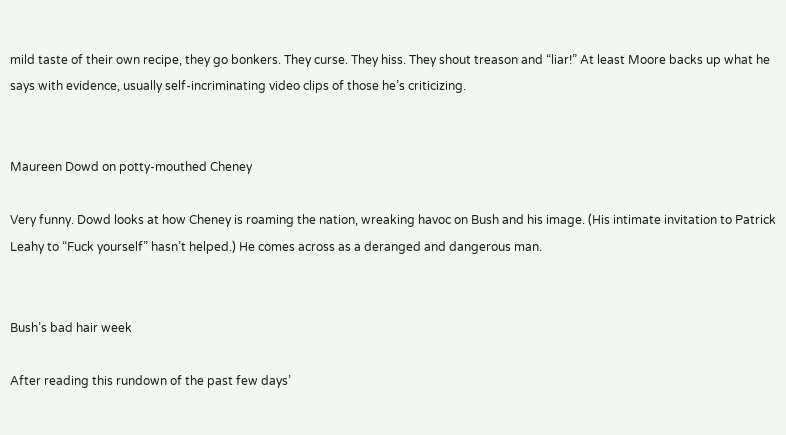mild taste of their own recipe, they go bonkers. They curse. They hiss. They shout treason and “liar!” At least Moore backs up what he says with evidence, usually self-incriminating video clips of those he’s criticizing.


Maureen Dowd on potty-mouthed Cheney

Very funny. Dowd looks at how Cheney is roaming the nation, wreaking havoc on Bush and his image. (His intimate invitation to Patrick Leahy to “Fuck yourself” hasn’t helped.) He comes across as a deranged and dangerous man.


Bush’s bad hair week

After reading this rundown of the past few days’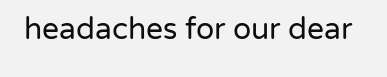headaches for our dear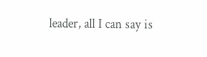leader, all I can say is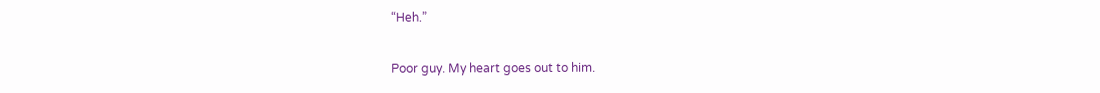“Heh.”

Poor guy. My heart goes out to him.